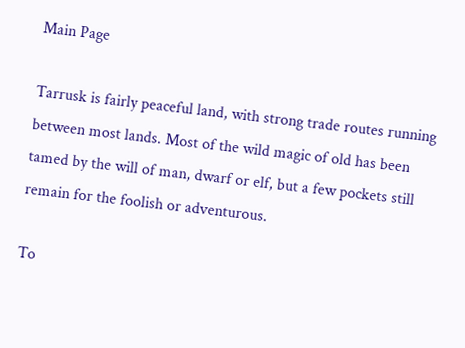Main Page

Tarrusk is fairly peaceful land, with strong trade routes running between most lands. Most of the wild magic of old has been tamed by the will of man, dwarf or elf, but a few pockets still remain for the foolish or adventurous.

To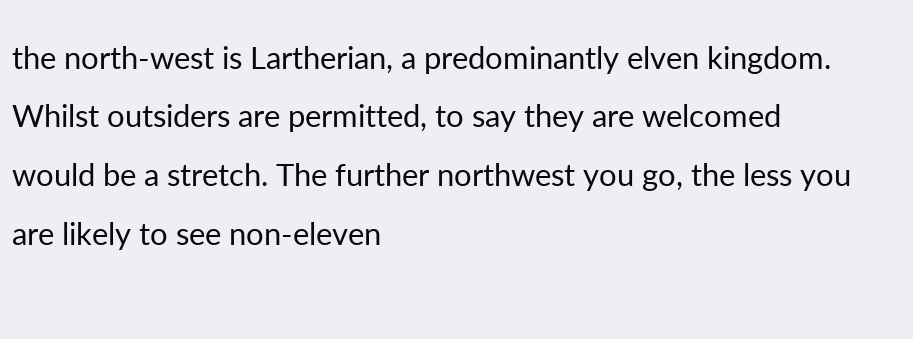the north-west is Lartherian, a predominantly elven kingdom. Whilst outsiders are permitted, to say they are welcomed would be a stretch. The further northwest you go, the less you are likely to see non-eleven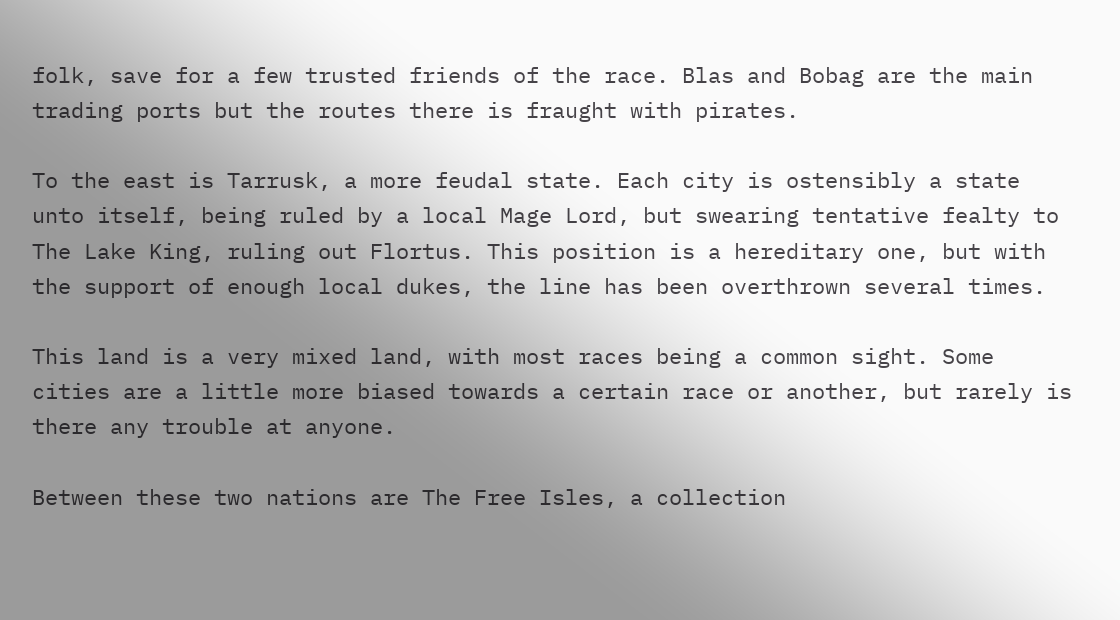folk, save for a few trusted friends of the race. Blas and Bobag are the main trading ports but the routes there is fraught with pirates.

To the east is Tarrusk, a more feudal state. Each city is ostensibly a state unto itself, being ruled by a local Mage Lord, but swearing tentative fealty to The Lake King, ruling out Flortus. This position is a hereditary one, but with the support of enough local dukes, the line has been overthrown several times.

This land is a very mixed land, with most races being a common sight. Some cities are a little more biased towards a certain race or another, but rarely is there any trouble at anyone.

Between these two nations are The Free Isles, a collection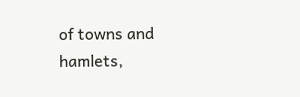of towns and hamlets,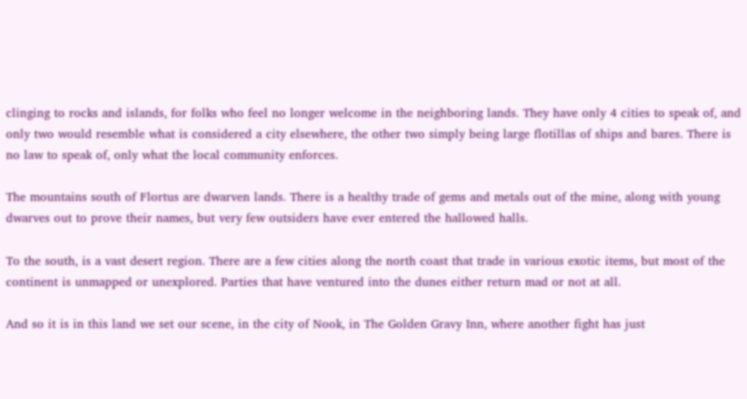clinging to rocks and islands, for folks who feel no longer welcome in the neighboring lands. They have only 4 cities to speak of, and only two would resemble what is considered a city elsewhere, the other two simply being large flotillas of ships and bares. There is no law to speak of, only what the local community enforces.

The mountains south of Flortus are dwarven lands. There is a healthy trade of gems and metals out of the mine, along with young dwarves out to prove their names, but very few outsiders have ever entered the hallowed halls.

To the south, is a vast desert region. There are a few cities along the north coast that trade in various exotic items, but most of the continent is unmapped or unexplored. Parties that have ventured into the dunes either return mad or not at all.

And so it is in this land we set our scene, in the city of Nook, in The Golden Gravy Inn, where another fight has just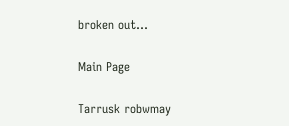broken out…

Main Page

Tarrusk robwmay